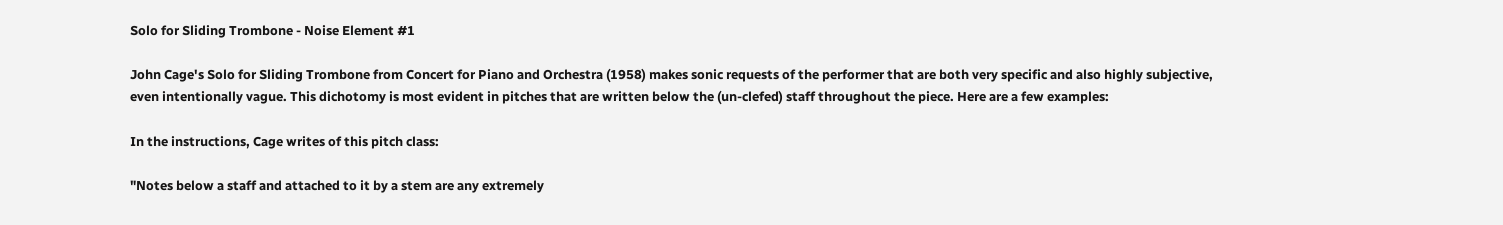Solo for Sliding Trombone - Noise Element #1

John Cage's Solo for Sliding Trombone from Concert for Piano and Orchestra (1958) makes sonic requests of the performer that are both very specific and also highly subjective, even intentionally vague. This dichotomy is most evident in pitches that are written below the (un-clefed) staff throughout the piece. Here are a few examples:

In the instructions, Cage writes of this pitch class:

"Notes below a staff and attached to it by a stem are any extremely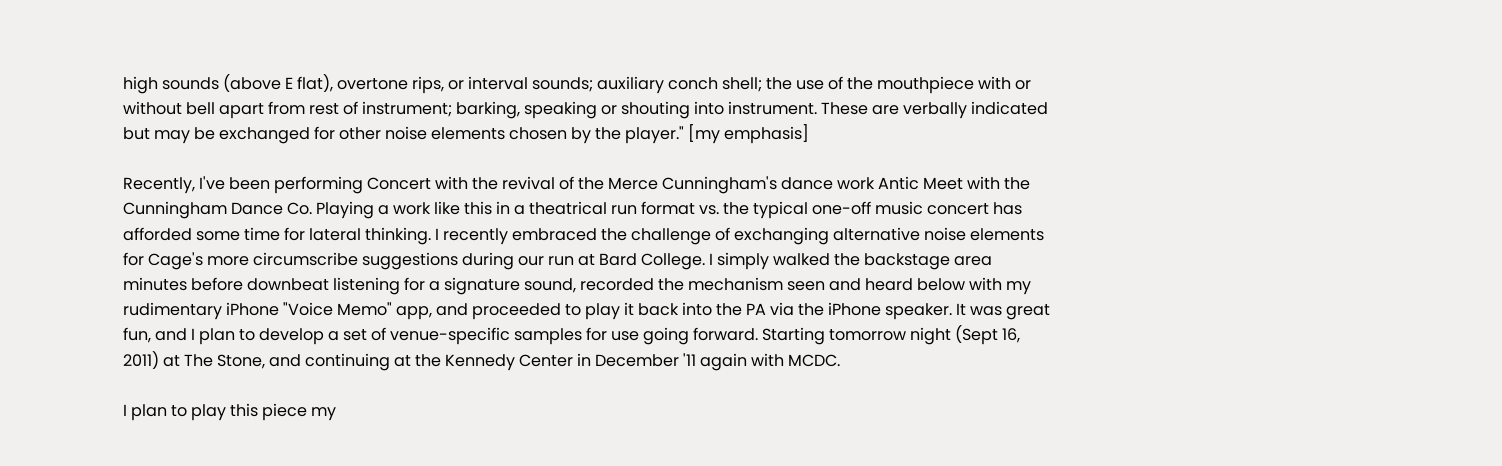high sounds (above E flat), overtone rips, or interval sounds; auxiliary conch shell; the use of the mouthpiece with or without bell apart from rest of instrument; barking, speaking or shouting into instrument. These are verbally indicated but may be exchanged for other noise elements chosen by the player." [my emphasis]

Recently, I've been performing Concert with the revival of the Merce Cunningham's dance work Antic Meet with the Cunningham Dance Co. Playing a work like this in a theatrical run format vs. the typical one-off music concert has afforded some time for lateral thinking. I recently embraced the challenge of exchanging alternative noise elements for Cage's more circumscribe suggestions during our run at Bard College. I simply walked the backstage area minutes before downbeat listening for a signature sound, recorded the mechanism seen and heard below with my rudimentary iPhone "Voice Memo" app, and proceeded to play it back into the PA via the iPhone speaker. It was great fun, and I plan to develop a set of venue-specific samples for use going forward. Starting tomorrow night (Sept 16, 2011) at The Stone, and continuing at the Kennedy Center in December '11 again with MCDC.

I plan to play this piece my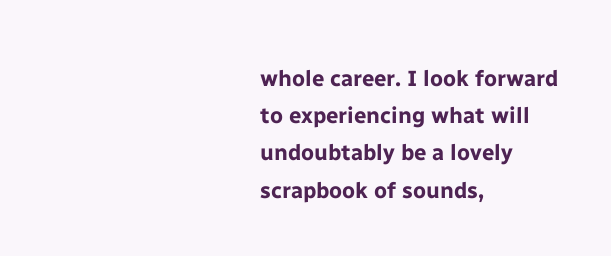whole career. I look forward to experiencing what will undoubtably be a lovely scrapbook of sounds,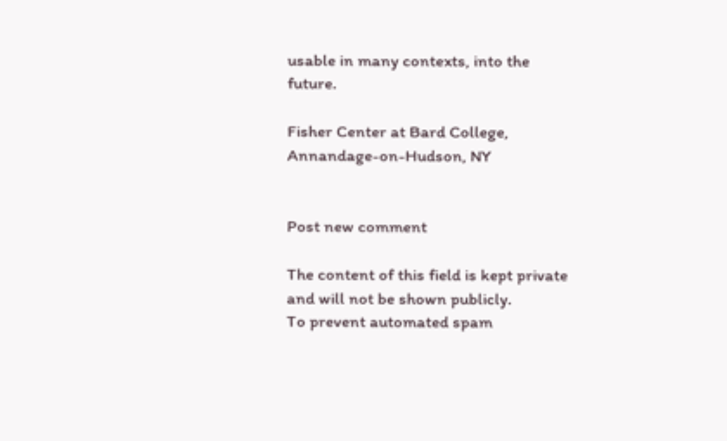usable in many contexts, into the future.

Fisher Center at Bard College, Annandage-on-Hudson, NY


Post new comment

The content of this field is kept private and will not be shown publicly.
To prevent automated spam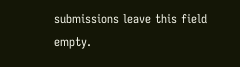submissions leave this field empty.